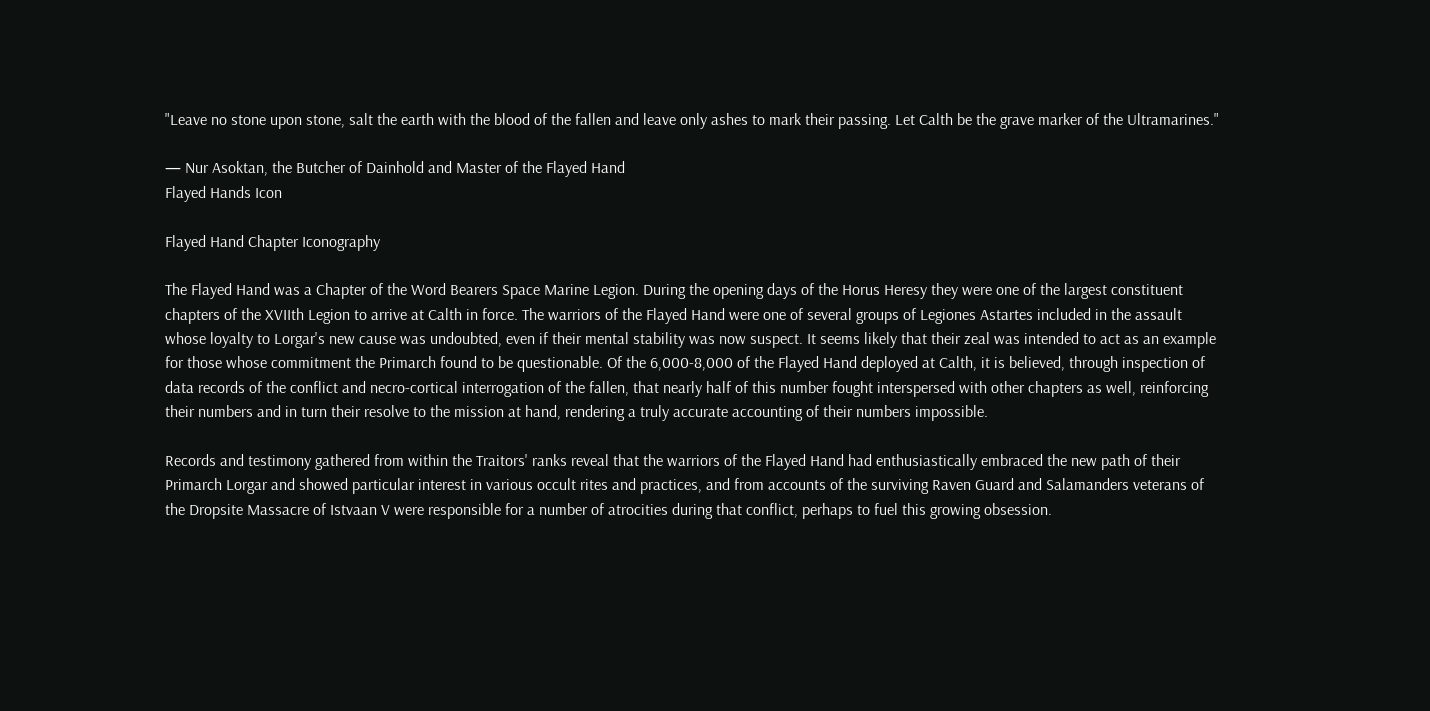"Leave no stone upon stone, salt the earth with the blood of the fallen and leave only ashes to mark their passing. Let Calth be the grave marker of the Ultramarines."

— Nur Asoktan, the Butcher of Dainhold and Master of the Flayed Hand
Flayed Hands Icon

Flayed Hand Chapter Iconography

The Flayed Hand was a Chapter of the Word Bearers Space Marine Legion. During the opening days of the Horus Heresy they were one of the largest constituent chapters of the XVIIth Legion to arrive at Calth in force. The warriors of the Flayed Hand were one of several groups of Legiones Astartes included in the assault whose loyalty to Lorgar's new cause was undoubted, even if their mental stability was now suspect. It seems likely that their zeal was intended to act as an example for those whose commitment the Primarch found to be questionable. Of the 6,000-8,000 of the Flayed Hand deployed at Calth, it is believed, through inspection of data records of the conflict and necro-cortical interrogation of the fallen, that nearly half of this number fought interspersed with other chapters as well, reinforcing their numbers and in turn their resolve to the mission at hand, rendering a truly accurate accounting of their numbers impossible.

Records and testimony gathered from within the Traitors' ranks reveal that the warriors of the Flayed Hand had enthusiastically embraced the new path of their Primarch Lorgar and showed particular interest in various occult rites and practices, and from accounts of the surviving Raven Guard and Salamanders veterans of the Dropsite Massacre of Istvaan V were responsible for a number of atrocities during that conflict, perhaps to fuel this growing obsession.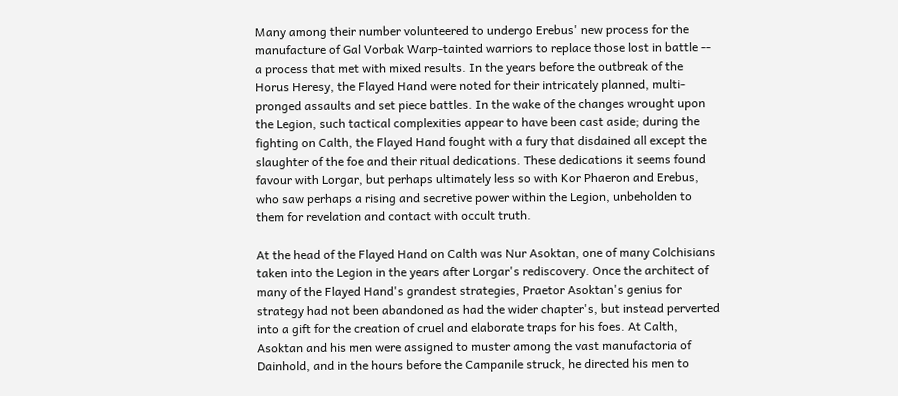Many among their number volunteered to undergo Erebus' new process for the manufacture of Gal Vorbak Warp-tainted warriors to replace those lost in battle -- a process that met with mixed results. In the years before the outbreak of the Horus Heresy, the Flayed Hand were noted for their intricately planned, multi-pronged assaults and set piece battles. In the wake of the changes wrought upon the Legion, such tactical complexities appear to have been cast aside; during the fighting on Calth, the Flayed Hand fought with a fury that disdained all except the slaughter of the foe and their ritual dedications. These dedications it seems found favour with Lorgar, but perhaps ultimately less so with Kor Phaeron and Erebus, who saw perhaps a rising and secretive power within the Legion, unbeholden to them for revelation and contact with occult truth.

At the head of the Flayed Hand on Calth was Nur Asoktan, one of many Colchisians taken into the Legion in the years after Lorgar's rediscovery. Once the architect of many of the Flayed Hand's grandest strategies, Praetor Asoktan's genius for strategy had not been abandoned as had the wider chapter's, but instead perverted into a gift for the creation of cruel and elaborate traps for his foes. At Calth, Asoktan and his men were assigned to muster among the vast manufactoria of Dainhold, and in the hours before the Campanile struck, he directed his men to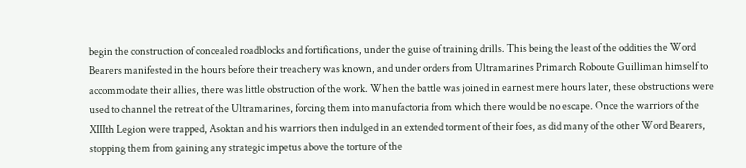begin the construction of concealed roadblocks and fortifications, under the guise of training drills. This being the least of the oddities the Word Bearers manifested in the hours before their treachery was known, and under orders from Ultramarines Primarch Roboute Guilliman himself to accommodate their allies, there was little obstruction of the work. When the battle was joined in earnest mere hours later, these obstructions were used to channel the retreat of the Ultramarines, forcing them into manufactoria from which there would be no escape. Once the warriors of the XIIIth Legion were trapped, Asoktan and his warriors then indulged in an extended torment of their foes, as did many of the other Word Bearers, stopping them from gaining any strategic impetus above the torture of the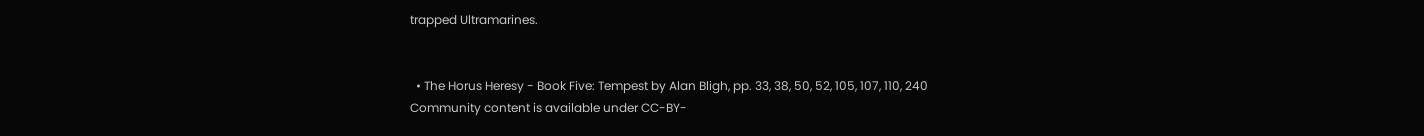trapped Ultramarines.


  • The Horus Heresy - Book Five: Tempest by Alan Bligh, pp. 33, 38, 50, 52, 105, 107, 110, 240
Community content is available under CC-BY-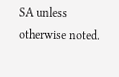SA unless otherwise noted.